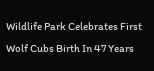Wildlife Park Celebrates First Wolf Cubs Birth In 47 Years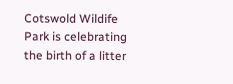Cotswold Wildife Park is celebrating the birth of a litter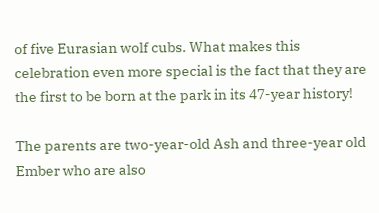of five Eurasian wolf cubs. What makes this celebration even more special is the fact that they are the first to be born at the park in its 47-year history!

The parents are two-year-old Ash and three-year old Ember who are also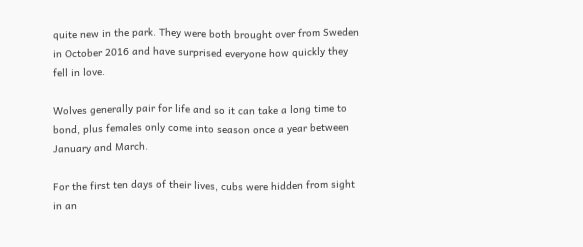quite new in the park. They were both brought over from Sweden in October 2016 and have surprised everyone how quickly they fell in love.

Wolves generally pair for life and so it can take a long time to bond, plus females only come into season once a year between January and March.

For the first ten days of their lives, cubs were hidden from sight in an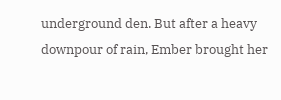underground den. But after a heavy downpour of rain, Ember brought her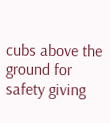cubs above the ground for safety giving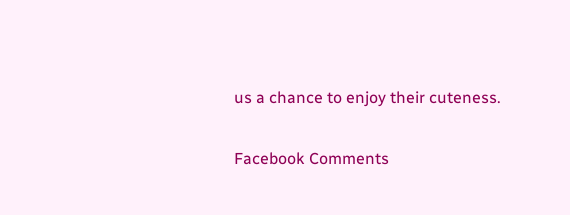us a chance to enjoy their cuteness.

Facebook Comments